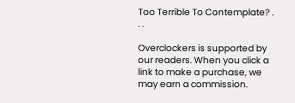Too Terrible To Contemplate? . . .

Overclockers is supported by our readers. When you click a link to make a purchase, we may earn a commission.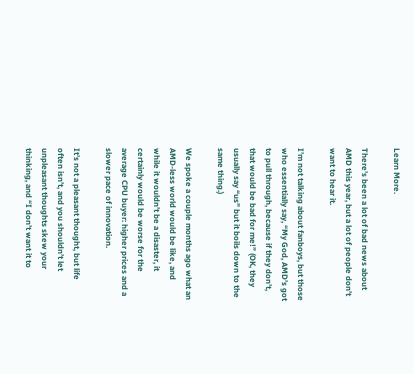Learn More.

There’s been a lot of bad news about AMD this year, but a lot of people don’t want to hear it.

I’m not talking about fanboys, but those who essentially say, “My God, AMD’s got to pull through, because if they don’t, that would be bad for me!” (OK, they usually say “us” but it boils down to the same thing.)

We spoke a couple months ago what an AMD-less world would be like, and while it wouldn’t be a disaster, it certainly would be worse for the average CPU buyer: higher prices and a slower pace of innovation.

It’s not a pleasant thought, but life often isn’t, and you shouldn’t let unpleasant thoughts skew your thinking, and “I don’t want it to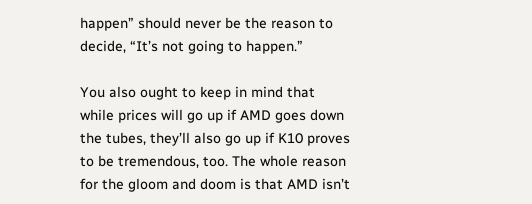happen” should never be the reason to decide, “It’s not going to happen.”

You also ought to keep in mind that while prices will go up if AMD goes down the tubes, they’ll also go up if K10 proves to be tremendous, too. The whole reason for the gloom and doom is that AMD isn’t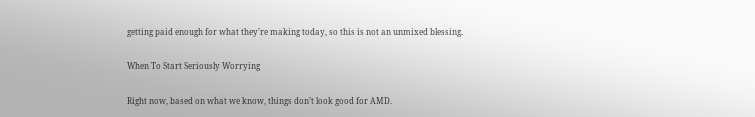getting paid enough for what they’re making today, so this is not an unmixed blessing.

When To Start Seriously Worrying

Right now, based on what we know, things don’t look good for AMD.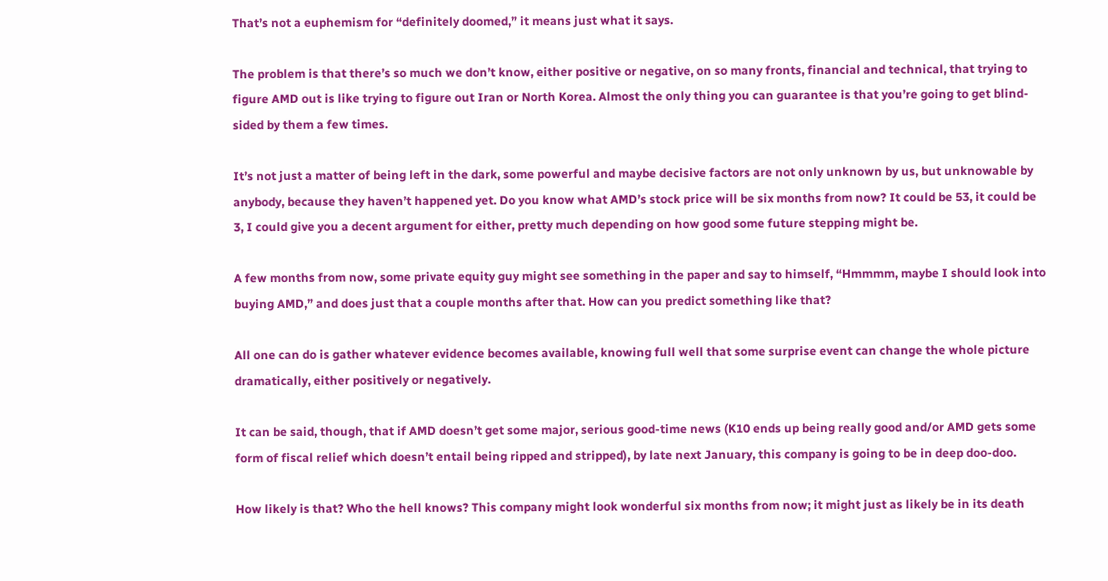That’s not a euphemism for “definitely doomed,” it means just what it says.

The problem is that there’s so much we don’t know, either positive or negative, on so many fronts, financial and technical, that trying to figure AMD out is like trying to figure out Iran or North Korea. Almost the only thing you can guarantee is that you’re going to get blind-sided by them a few times.

It’s not just a matter of being left in the dark, some powerful and maybe decisive factors are not only unknown by us, but unknowable by anybody, because they haven’t happened yet. Do you know what AMD’s stock price will be six months from now? It could be 53, it could be 3, I could give you a decent argument for either, pretty much depending on how good some future stepping might be.

A few months from now, some private equity guy might see something in the paper and say to himself, “Hmmmm, maybe I should look into buying AMD,” and does just that a couple months after that. How can you predict something like that?

All one can do is gather whatever evidence becomes available, knowing full well that some surprise event can change the whole picture dramatically, either positively or negatively.

It can be said, though, that if AMD doesn’t get some major, serious good-time news (K10 ends up being really good and/or AMD gets some form of fiscal relief which doesn’t entail being ripped and stripped), by late next January, this company is going to be in deep doo-doo.

How likely is that? Who the hell knows? This company might look wonderful six months from now; it might just as likely be in its death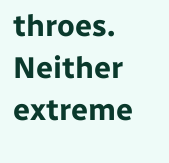throes. Neither extreme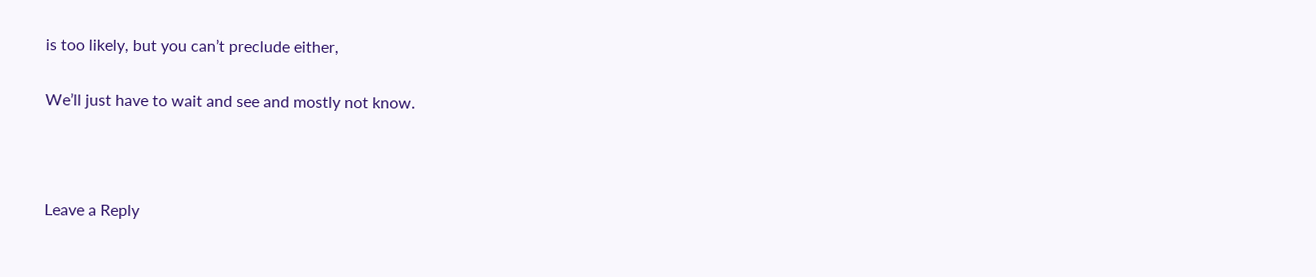is too likely, but you can’t preclude either,

We’ll just have to wait and see and mostly not know.



Leave a Reply